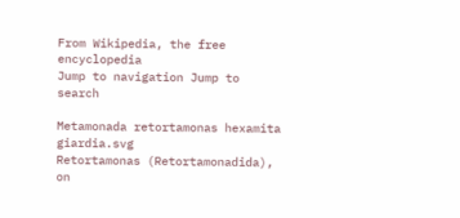From Wikipedia, the free encyclopedia
Jump to navigation Jump to search

Metamonada retortamonas hexamita giardia.svg
Retortamonas (Retortamonadida), on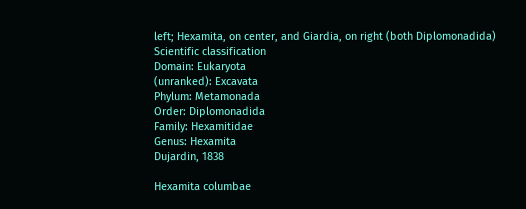left; Hexamita, on center, and Giardia, on right (both Diplomonadida)
Scientific classification
Domain: Eukaryota
(unranked): Excavata
Phylum: Metamonada
Order: Diplomonadida
Family: Hexamitidae
Genus: Hexamita
Dujardin, 1838

Hexamita columbae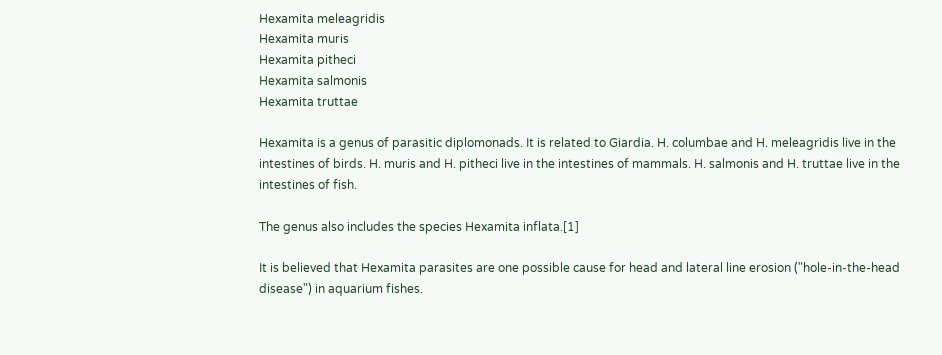Hexamita meleagridis
Hexamita muris
Hexamita pitheci
Hexamita salmonis
Hexamita truttae

Hexamita is a genus of parasitic diplomonads. It is related to Giardia. H. columbae and H. meleagridis live in the intestines of birds. H. muris and H. pitheci live in the intestines of mammals. H. salmonis and H. truttae live in the intestines of fish.

The genus also includes the species Hexamita inflata.[1]

It is believed that Hexamita parasites are one possible cause for head and lateral line erosion ("hole-in-the-head disease") in aquarium fishes.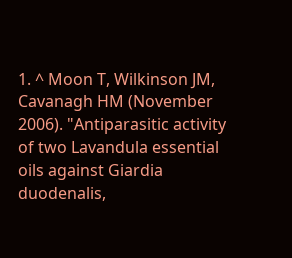1. ^ Moon T, Wilkinson JM, Cavanagh HM (November 2006). "Antiparasitic activity of two Lavandula essential oils against Giardia duodenalis,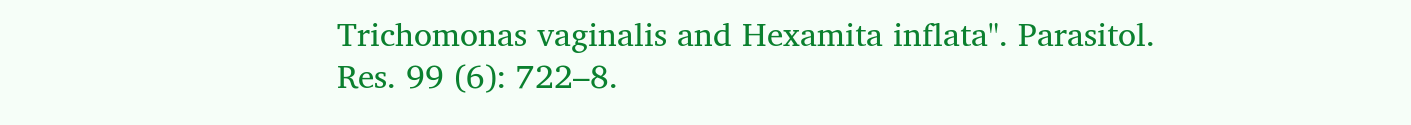Trichomonas vaginalis and Hexamita inflata". Parasitol. Res. 99 (6): 722–8.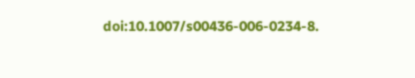doi:10.1007/s00436-006-0234-8.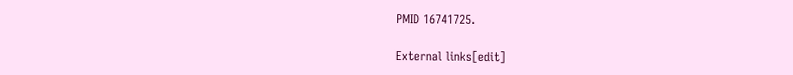PMID 16741725.

External links[edit]